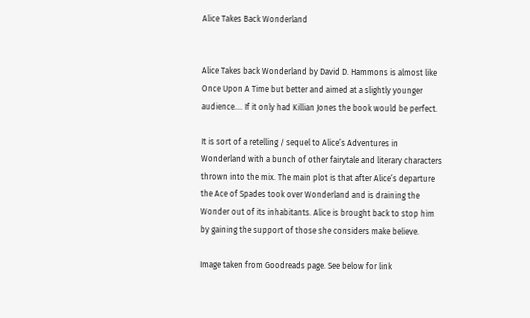Alice Takes Back Wonderland


Alice Takes back Wonderland by David D. Hammons is almost like Once Upon A Time but better and aimed at a slightly younger audience…. If it only had Killian Jones the book would be perfect.

It is sort of a retelling / sequel to Alice’s Adventures in Wonderland with a bunch of other fairytale and literary characters thrown into the mix. The main plot is that after Alice’s departure the Ace of Spades took over Wonderland and is draining the Wonder out of its inhabitants. Alice is brought back to stop him by gaining the support of those she considers make believe.

Image taken from Goodreads page. See below for link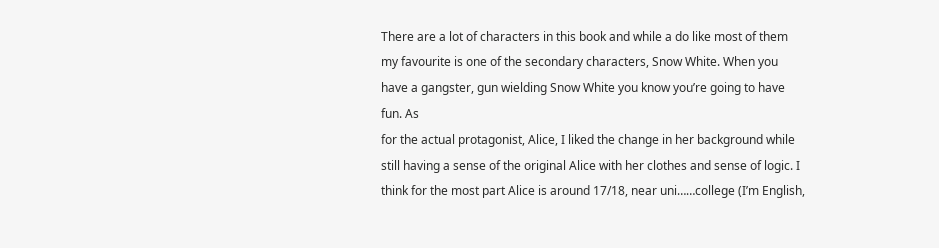There are a lot of characters in this book and while a do like most of them my favourite is one of the secondary characters, Snow White. When you have a gangster, gun wielding Snow White you know you’re going to have fun. As
for the actual protagonist, Alice, I liked the change in her background while still having a sense of the original Alice with her clothes and sense of logic. I think for the most part Alice is around 17/18, near uni……college (I’m English,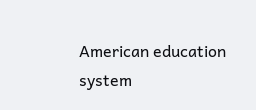American education system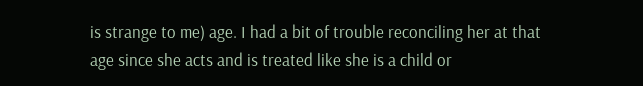is strange to me) age. I had a bit of trouble reconciling her at that age since she acts and is treated like she is a child or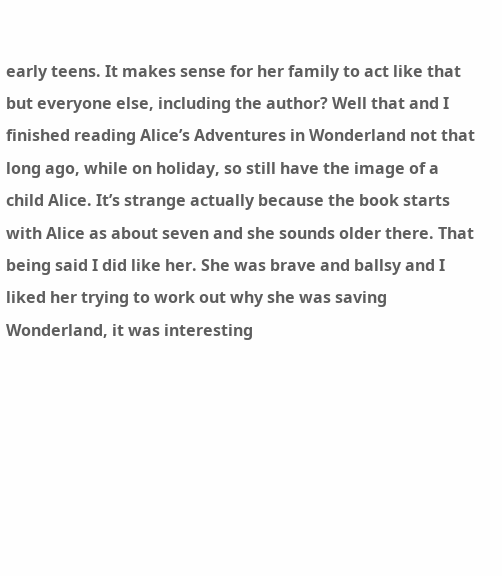early teens. It makes sense for her family to act like that but everyone else, including the author? Well that and I finished reading Alice’s Adventures in Wonderland not that long ago, while on holiday, so still have the image of a child Alice. It’s strange actually because the book starts with Alice as about seven and she sounds older there. That being said I did like her. She was brave and ballsy and I liked her trying to work out why she was saving Wonderland, it was interesting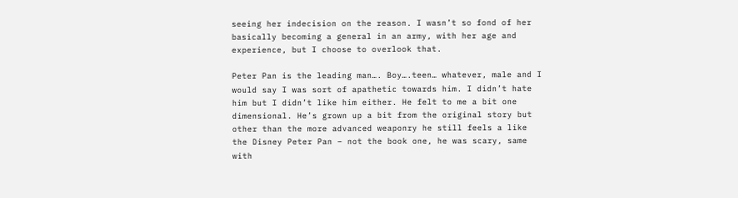seeing her indecision on the reason. I wasn’t so fond of her basically becoming a general in an army, with her age and experience, but I choose to overlook that.

Peter Pan is the leading man…. Boy….teen… whatever, male and I would say I was sort of apathetic towards him. I didn’t hate him but I didn’t like him either. He felt to me a bit one dimensional. He’s grown up a bit from the original story but other than the more advanced weaponry he still feels a like the Disney Peter Pan – not the book one, he was scary, same with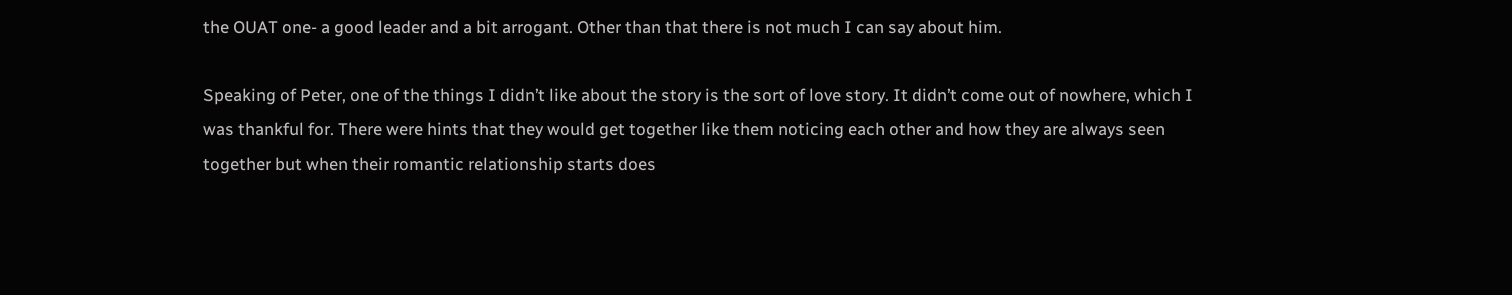the OUAT one- a good leader and a bit arrogant. Other than that there is not much I can say about him.

Speaking of Peter, one of the things I didn’t like about the story is the sort of love story. It didn’t come out of nowhere, which I was thankful for. There were hints that they would get together like them noticing each other and how they are always seen together but when their romantic relationship starts does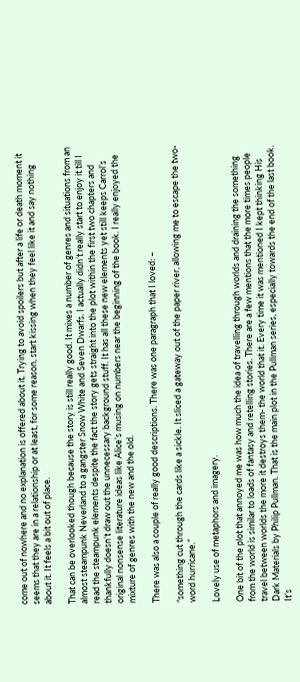come out of nowhere and no explanation is offered about it. Trying to avoid spoilers but after a life or death moment it seems that they are in a relationship or at least, for some reason, start kissing when they feel like it and say nothing about it. It feels a bit out of place.

That can be overlooked though because the story is still really good. It mixes a number of genres and situations from an almost steampunk Neverland to a gangster Snow White and Seven Dwarfs. I actually didn’t really start to enjoy it till I read the steampunk elements despite the fact the story gets straight into the plot within the first two chapters and thankfully doesn’t draw out the unnecessary background stuff. It has all these new elements yet still keeps Carrol’s original nonsense literature ideas like Alice’s musing on numbers near the beginning of the book. I really enjoyed the mixture of genres with the new and the old.

There was also a couple of really good descriptions. There was one paragraph that I loved: –

“something cut through the cards like a sickle. It sliced a gateway out of the paper river, allowing me to escape the two-word hurricane.”

Lovely use of metaphors and imagery.

One bit of the plot that annoyed me was how much the idea of travelling through worlds and draining the something from the world is similar to loads of fantasy and retelling stories. There are a few mentions that the more times people travel between worlds the more it destroys them- the world that it. Every time it was mentioned I kept thinking His Dark Materials by Philip Pullman. That is the main plot in the Pullman series, especially towards the end of the last book. It’s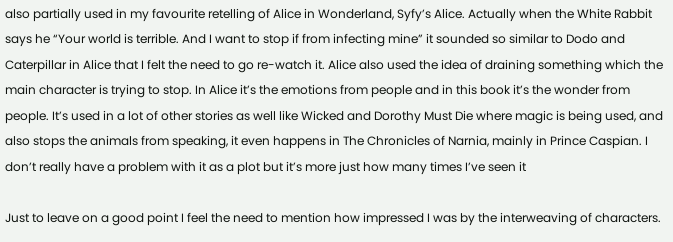also partially used in my favourite retelling of Alice in Wonderland, Syfy’s Alice. Actually when the White Rabbit says he “Your world is terrible. And I want to stop if from infecting mine” it sounded so similar to Dodo and Caterpillar in Alice that I felt the need to go re-watch it. Alice also used the idea of draining something which the main character is trying to stop. In Alice it’s the emotions from people and in this book it’s the wonder from people. It’s used in a lot of other stories as well like Wicked and Dorothy Must Die where magic is being used, and also stops the animals from speaking, it even happens in The Chronicles of Narnia, mainly in Prince Caspian. I don’t really have a problem with it as a plot but it’s more just how many times I’ve seen it

Just to leave on a good point I feel the need to mention how impressed I was by the interweaving of characters.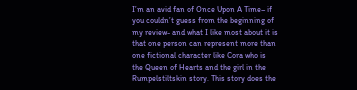I’m an avid fan of Once Upon A Time– if you couldn’t guess from the beginning of my review- and what I like most about it is that one person can represent more than one fictional character like Cora who is the Queen of Hearts and the girl in the Rumpelstiltskin story. This story does the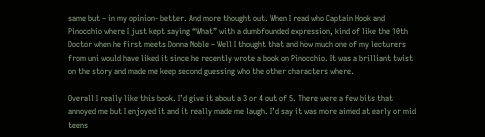same but – in my opinion- better. And more thought out. When I read who Captain Hook and Pinocchio where I just kept saying “What” with a dumbfounded expression, kind of like the 10th Doctor when he first meets Donna Noble – Well I thought that and how much one of my lecturers from uni would have liked it since he recently wrote a book on Pinocchio. It was a brilliant twist on the story and made me keep second guessing who the other characters where.

Overall I really like this book. I’d give it about a 3 or 4 out of 5. There were a few bits that annoyed me but I enjoyed it and it really made me laugh. I’d say it was more aimed at early or mid teens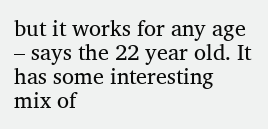but it works for any age – says the 22 year old. It has some interesting mix of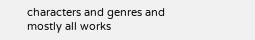characters and genres and mostly all works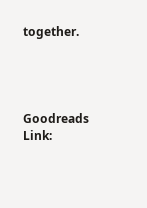together.




Goodreads Link: